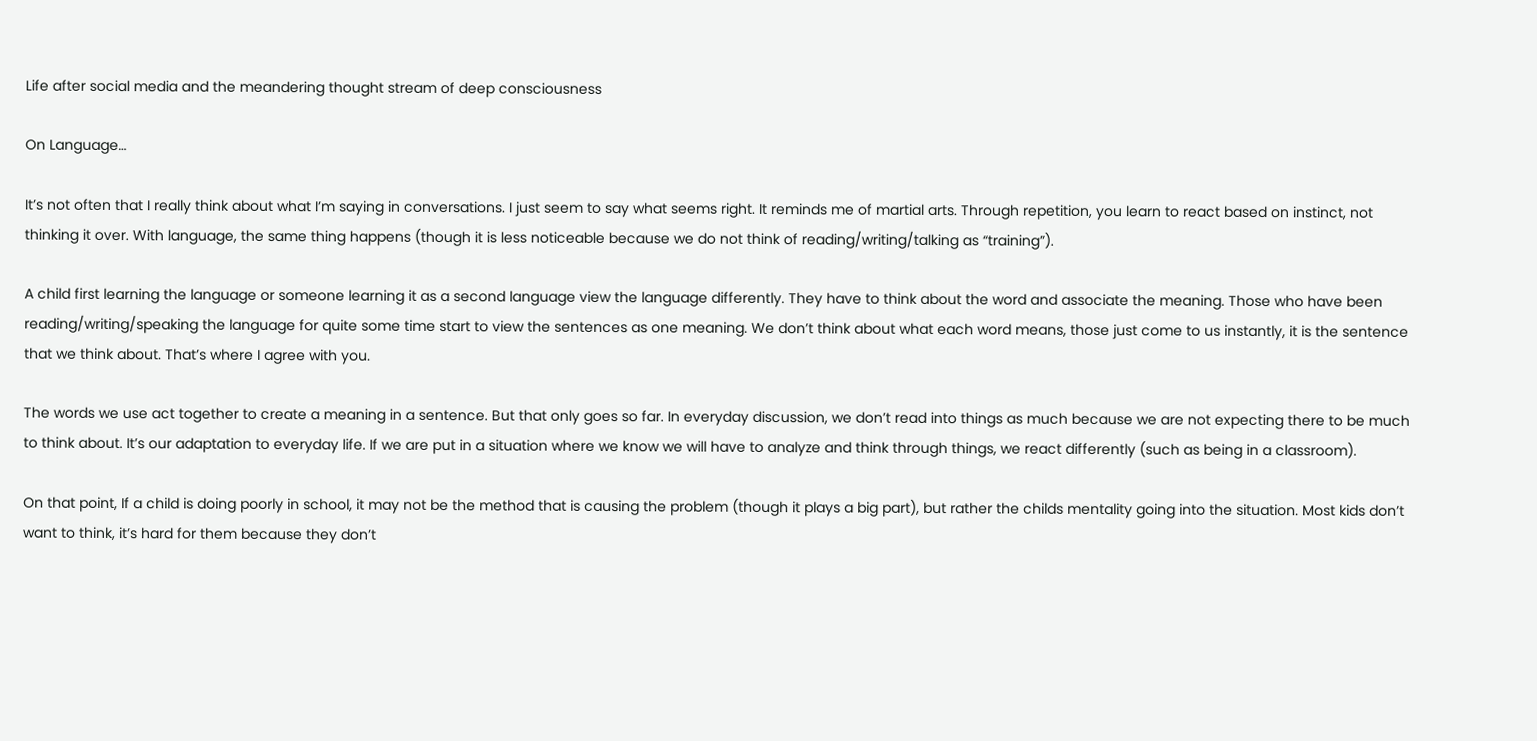Life after social media and the meandering thought stream of deep consciousness

On Language…

It’s not often that I really think about what I’m saying in conversations. I just seem to say what seems right. It reminds me of martial arts. Through repetition, you learn to react based on instinct, not thinking it over. With language, the same thing happens (though it is less noticeable because we do not think of reading/writing/talking as “training”).

A child first learning the language or someone learning it as a second language view the language differently. They have to think about the word and associate the meaning. Those who have been reading/writing/speaking the language for quite some time start to view the sentences as one meaning. We don’t think about what each word means, those just come to us instantly, it is the sentence that we think about. That’s where I agree with you.

The words we use act together to create a meaning in a sentence. But that only goes so far. In everyday discussion, we don’t read into things as much because we are not expecting there to be much to think about. It’s our adaptation to everyday life. If we are put in a situation where we know we will have to analyze and think through things, we react differently (such as being in a classroom).

On that point, If a child is doing poorly in school, it may not be the method that is causing the problem (though it plays a big part), but rather the childs mentality going into the situation. Most kids don’t want to think, it’s hard for them because they don’t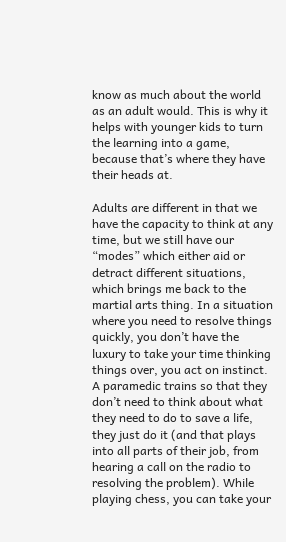know as much about the world as an adult would. This is why it helps with younger kids to turn the learning into a game, because that’s where they have their heads at.

Adults are different in that we have the capacity to think at any time, but we still have our “modes” which either aid or detract different situations, which brings me back to the martial arts thing. In a situation where you need to resolve things quickly, you don’t have the luxury to take your time thinking things over, you act on instinct. A paramedic trains so that they don’t need to think about what they need to do to save a life, they just do it (and that plays into all parts of their job, from hearing a call on the radio to resolving the problem). While playing chess, you can take your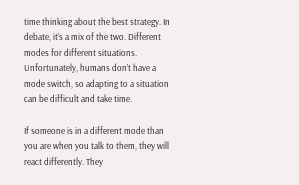time thinking about the best strategy. In debate, it’s a mix of the two. Different modes for different situations. Unfortunately, humans don’t have a mode switch, so adapting to a situation can be difficult and take time.

If someone is in a different mode than you are when you talk to them, they will react differently. They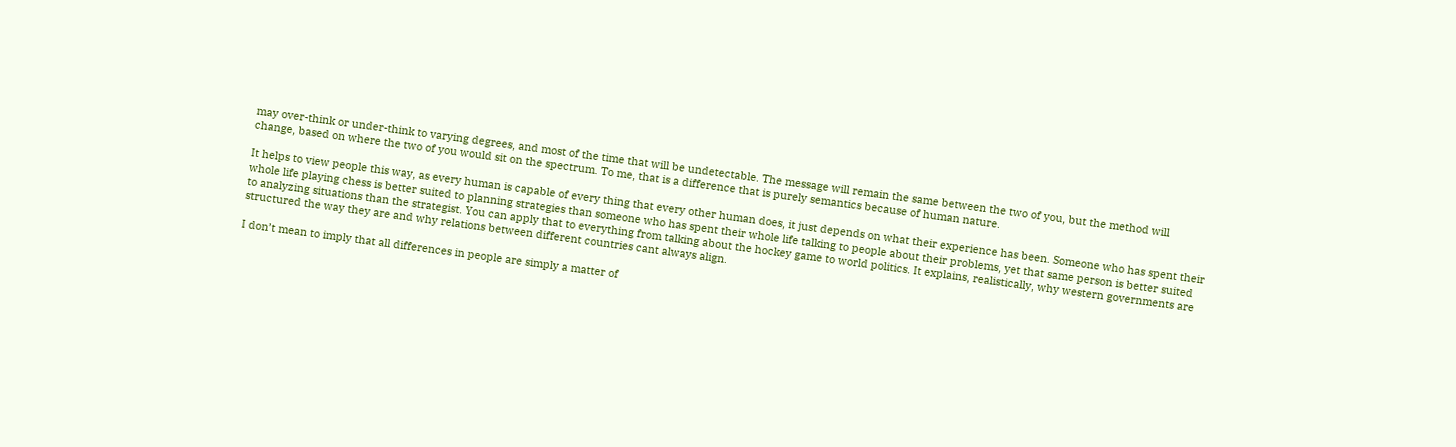may over-think or under-think to varying degrees, and most of the time that will be undetectable. The message will remain the same between the two of you, but the method will change, based on where the two of you would sit on the spectrum. To me, that is a difference that is purely semantics because of human nature.

It helps to view people this way, as every human is capable of every thing that every other human does, it just depends on what their experience has been. Someone who has spent their whole life playing chess is better suited to planning strategies than someone who has spent their whole life talking to people about their problems, yet that same person is better suited to analyzing situations than the strategist. You can apply that to everything from talking about the hockey game to world politics. It explains, realistically, why western governments are structured the way they are and why relations between different countries cant always align.

I don’t mean to imply that all differences in people are simply a matter of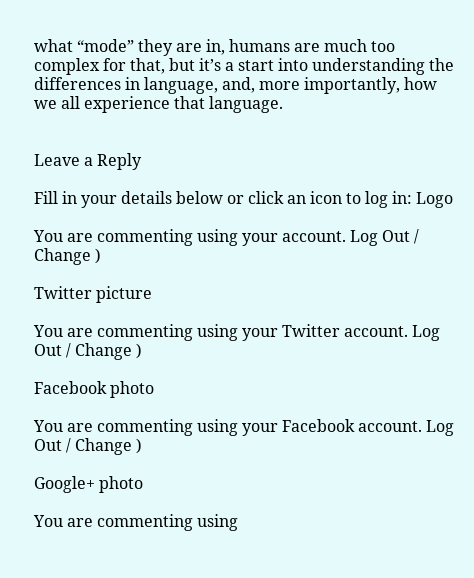what “mode” they are in, humans are much too complex for that, but it’s a start into understanding the differences in language, and, more importantly, how we all experience that language.


Leave a Reply

Fill in your details below or click an icon to log in: Logo

You are commenting using your account. Log Out / Change )

Twitter picture

You are commenting using your Twitter account. Log Out / Change )

Facebook photo

You are commenting using your Facebook account. Log Out / Change )

Google+ photo

You are commenting using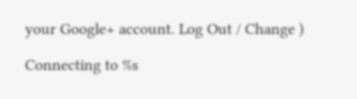your Google+ account. Log Out / Change )

Connecting to %s